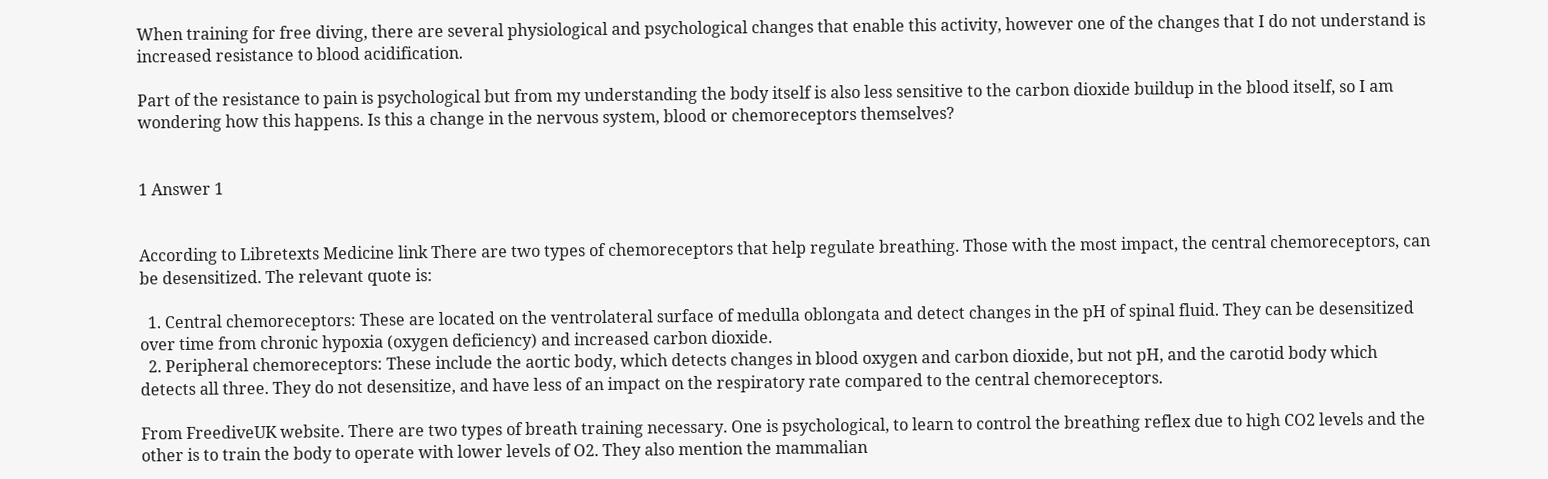When training for free diving, there are several physiological and psychological changes that enable this activity, however one of the changes that I do not understand is increased resistance to blood acidification.

Part of the resistance to pain is psychological but from my understanding the body itself is also less sensitive to the carbon dioxide buildup in the blood itself, so I am wondering how this happens. Is this a change in the nervous system, blood or chemoreceptors themselves?


1 Answer 1


According to Libretexts Medicine link There are two types of chemoreceptors that help regulate breathing. Those with the most impact, the central chemoreceptors, can be desensitized. The relevant quote is:

  1. Central chemoreceptors: These are located on the ventrolateral surface of medulla oblongata and detect changes in the pH of spinal fluid. They can be desensitized over time from chronic hypoxia (oxygen deficiency) and increased carbon dioxide.
  2. Peripheral chemoreceptors: These include the aortic body, which detects changes in blood oxygen and carbon dioxide, but not pH, and the carotid body which detects all three. They do not desensitize, and have less of an impact on the respiratory rate compared to the central chemoreceptors.

From FreediveUK website. There are two types of breath training necessary. One is psychological, to learn to control the breathing reflex due to high CO2 levels and the other is to train the body to operate with lower levels of O2. They also mention the mammalian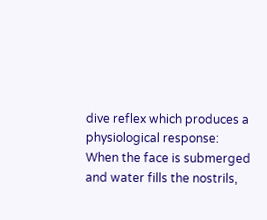dive reflex which produces a physiological response:
When the face is submerged and water fills the nostrils,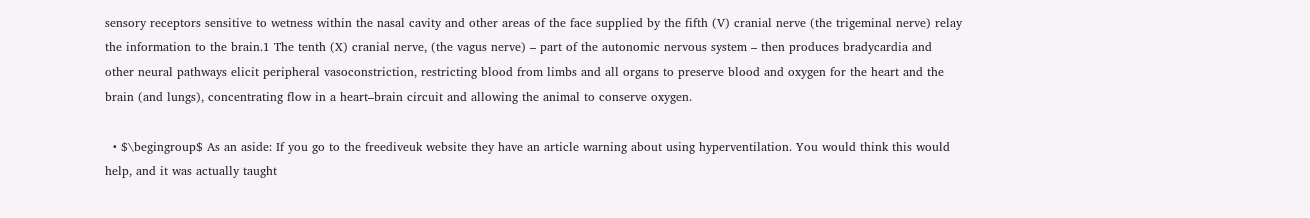sensory receptors sensitive to wetness within the nasal cavity and other areas of the face supplied by the fifth (V) cranial nerve (the trigeminal nerve) relay the information to the brain.1 The tenth (X) cranial nerve, (the vagus nerve) – part of the autonomic nervous system – then produces bradycardia and other neural pathways elicit peripheral vasoconstriction, restricting blood from limbs and all organs to preserve blood and oxygen for the heart and the brain (and lungs), concentrating flow in a heart–brain circuit and allowing the animal to conserve oxygen.

  • $\begingroup$ As an aside: If you go to the freediveuk website they have an article warning about using hyperventilation. You would think this would help, and it was actually taught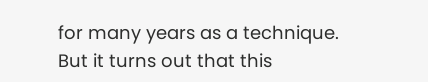for many years as a technique. But it turns out that this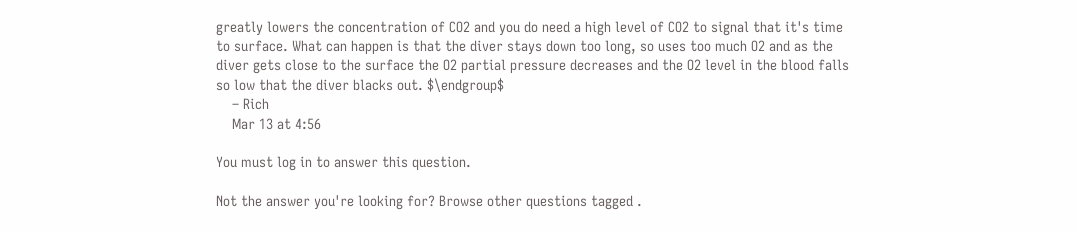greatly lowers the concentration of CO2 and you do need a high level of CO2 to signal that it's time to surface. What can happen is that the diver stays down too long, so uses too much O2 and as the diver gets close to the surface the O2 partial pressure decreases and the O2 level in the blood falls so low that the diver blacks out. $\endgroup$
    – Rich
    Mar 13 at 4:56

You must log in to answer this question.

Not the answer you're looking for? Browse other questions tagged .